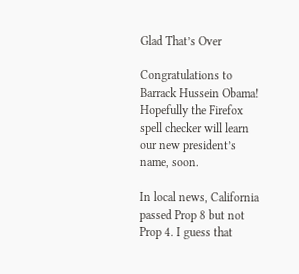Glad That’s Over

Congratulations to Barrack Hussein Obama!  Hopefully the Firefox spell checker will learn our new president’s name, soon.

In local news, California passed Prop 8 but not Prop 4. I guess that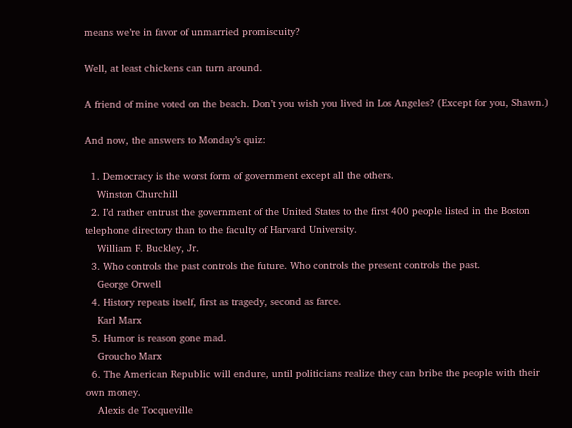means we’re in favor of unmarried promiscuity?

Well, at least chickens can turn around.

A friend of mine voted on the beach. Don’t you wish you lived in Los Angeles? (Except for you, Shawn.)

And now, the answers to Monday’s quiz:

  1. Democracy is the worst form of government except all the others.
    Winston Churchill
  2. I’d rather entrust the government of the United States to the first 400 people listed in the Boston telephone directory than to the faculty of Harvard University.
    William F. Buckley, Jr.
  3. Who controls the past controls the future. Who controls the present controls the past.
    George Orwell
  4. History repeats itself, first as tragedy, second as farce.
    Karl Marx
  5. Humor is reason gone mad.
    Groucho Marx
  6. The American Republic will endure, until politicians realize they can bribe the people with their own money.
    Alexis de Tocqueville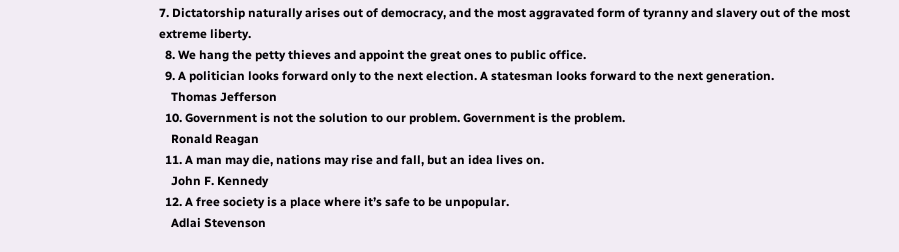7. Dictatorship naturally arises out of democracy, and the most aggravated form of tyranny and slavery out of the most extreme liberty.
  8. We hang the petty thieves and appoint the great ones to public office.
  9. A politician looks forward only to the next election. A statesman looks forward to the next generation.
    Thomas Jefferson
  10. Government is not the solution to our problem. Government is the problem.
    Ronald Reagan
  11. A man may die, nations may rise and fall, but an idea lives on.
    John F. Kennedy
  12. A free society is a place where it’s safe to be unpopular.
    Adlai Stevenson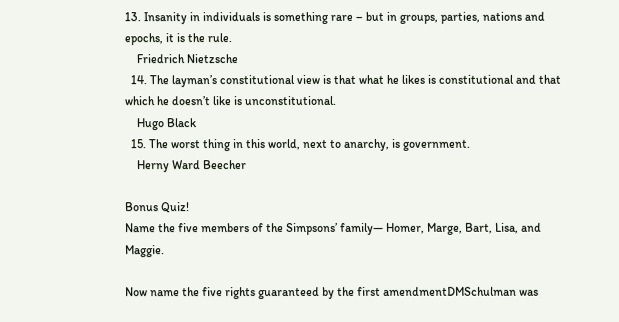13. Insanity in individuals is something rare – but in groups, parties, nations and epochs, it is the rule.
    Friedrich Nietzsche
  14. The layman’s constitutional view is that what he likes is constitutional and that which he doesn’t like is unconstitutional.
    Hugo Black
  15. The worst thing in this world, next to anarchy, is government.
    Herny Ward Beecher

Bonus Quiz!
Name the five members of the Simpsons’ family— Homer, Marge, Bart, Lisa, and Maggie.

Now name the five rights guaranteed by the first amendmentDMSchulman was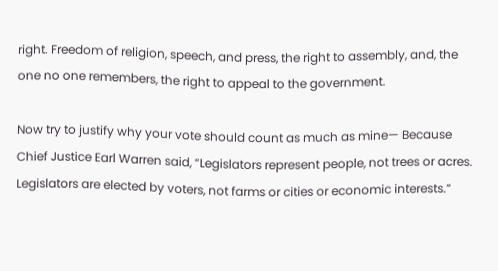right. Freedom of religion, speech, and press, the right to assembly, and, the one no one remembers, the right to appeal to the government.

Now try to justify why your vote should count as much as mine— Because Chief Justice Earl Warren said, “Legislators represent people, not trees or acres. Legislators are elected by voters, not farms or cities or economic interests.”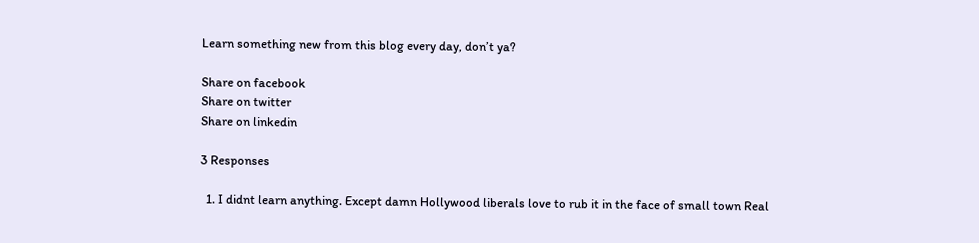Learn something new from this blog every day, don’t ya?

Share on facebook
Share on twitter
Share on linkedin

3 Responses

  1. I didnt learn anything. Except damn Hollywood liberals love to rub it in the face of small town Real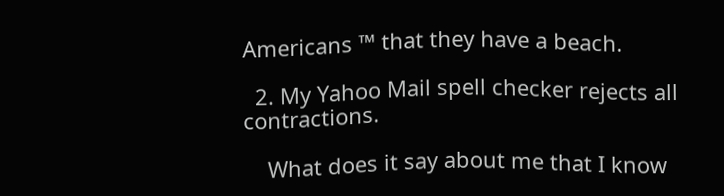Americans ™ that they have a beach.

  2. My Yahoo Mail spell checker rejects all contractions.

    What does it say about me that I know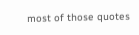most of those quotes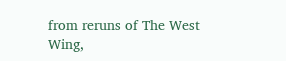from reruns of The West Wing,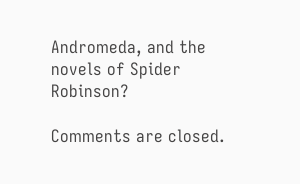Andromeda, and the novels of Spider Robinson?

Comments are closed.